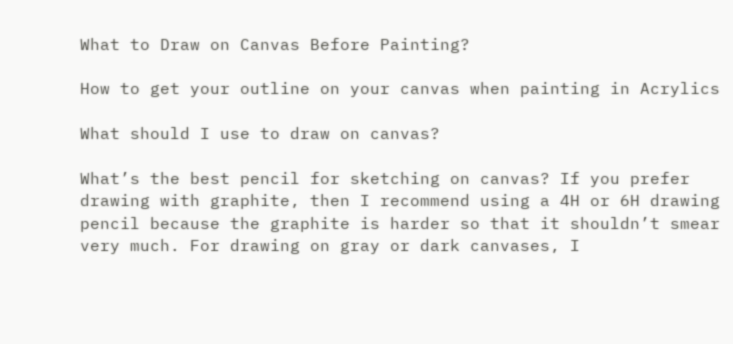What to Draw on Canvas Before Painting?

How to get your outline on your canvas when painting in Acrylics

What should I use to draw on canvas?

What’s the best pencil for sketching on canvas? If you prefer drawing with graphite, then I recommend using a 4H or 6H drawing pencil because the graphite is harder so that it shouldn’t smear very much. For drawing on gray or dark canvases, I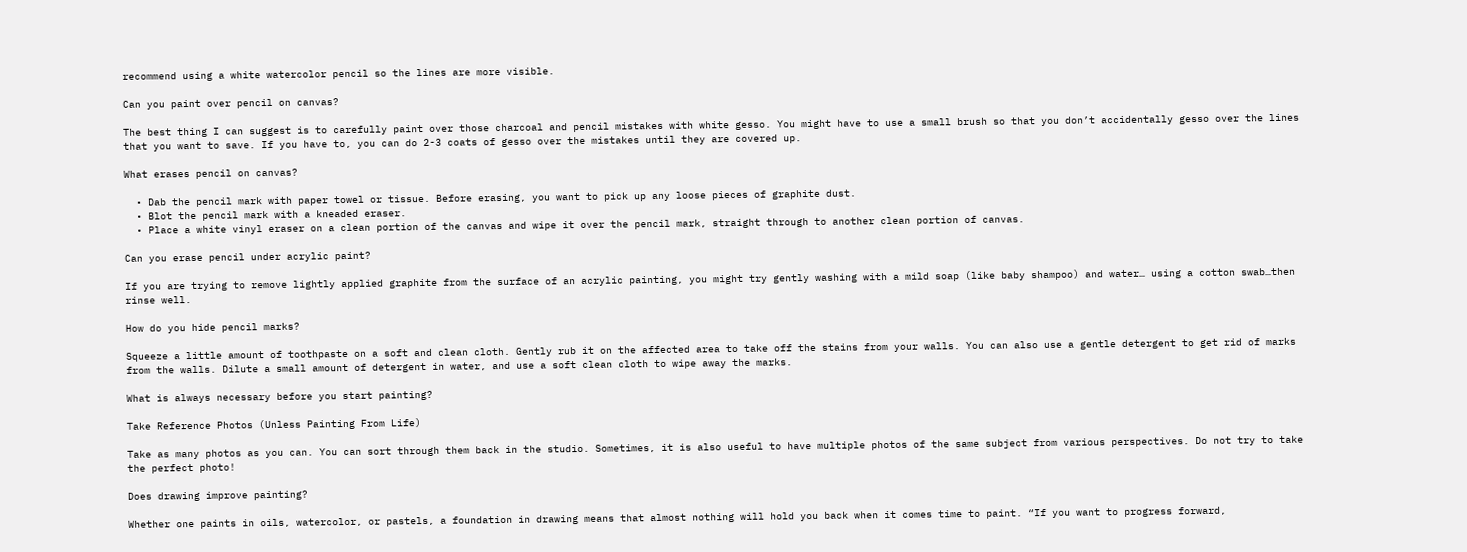recommend using a white watercolor pencil so the lines are more visible.

Can you paint over pencil on canvas?

The best thing I can suggest is to carefully paint over those charcoal and pencil mistakes with white gesso. You might have to use a small brush so that you don’t accidentally gesso over the lines that you want to save. If you have to, you can do 2-3 coats of gesso over the mistakes until they are covered up.

What erases pencil on canvas?

  • Dab the pencil mark with paper towel or tissue. Before erasing, you want to pick up any loose pieces of graphite dust.
  • Blot the pencil mark with a kneaded eraser.
  • Place a white vinyl eraser on a clean portion of the canvas and wipe it over the pencil mark, straight through to another clean portion of canvas.

Can you erase pencil under acrylic paint?

If you are trying to remove lightly applied graphite from the surface of an acrylic painting, you might try gently washing with a mild soap (like baby shampoo) and water… using a cotton swab…then rinse well.

How do you hide pencil marks?

Squeeze a little amount of toothpaste on a soft and clean cloth. Gently rub it on the affected area to take off the stains from your walls. You can also use a gentle detergent to get rid of marks from the walls. Dilute a small amount of detergent in water, and use a soft clean cloth to wipe away the marks.

What is always necessary before you start painting?

Take Reference Photos (Unless Painting From Life)

Take as many photos as you can. You can sort through them back in the studio. Sometimes, it is also useful to have multiple photos of the same subject from various perspectives. Do not try to take the perfect photo!

Does drawing improve painting?

Whether one paints in oils, watercolor, or pastels, a foundation in drawing means that almost nothing will hold you back when it comes time to paint. “If you want to progress forward,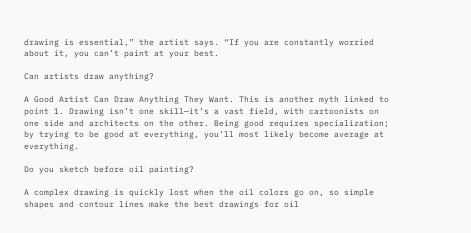drawing is essential,” the artist says. “If you are constantly worried about it, you can’t paint at your best.

Can artists draw anything?

A Good Artist Can Draw Anything They Want. This is another myth linked to point 1. Drawing isn’t one skill—it’s a vast field, with cartoonists on one side and architects on the other. Being good requires specialization; by trying to be good at everything, you’ll most likely become average at everything.

Do you sketch before oil painting?

A complex drawing is quickly lost when the oil colors go on, so simple shapes and contour lines make the best drawings for oil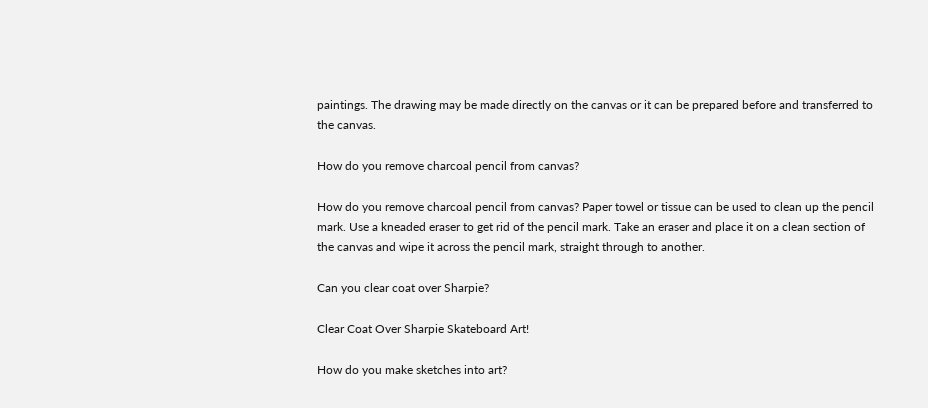paintings. The drawing may be made directly on the canvas or it can be prepared before and transferred to the canvas.

How do you remove charcoal pencil from canvas?

How do you remove charcoal pencil from canvas? Paper towel or tissue can be used to clean up the pencil mark. Use a kneaded eraser to get rid of the pencil mark. Take an eraser and place it on a clean section of the canvas and wipe it across the pencil mark, straight through to another.

Can you clear coat over Sharpie?

Clear Coat Over Sharpie Skateboard Art!

How do you make sketches into art?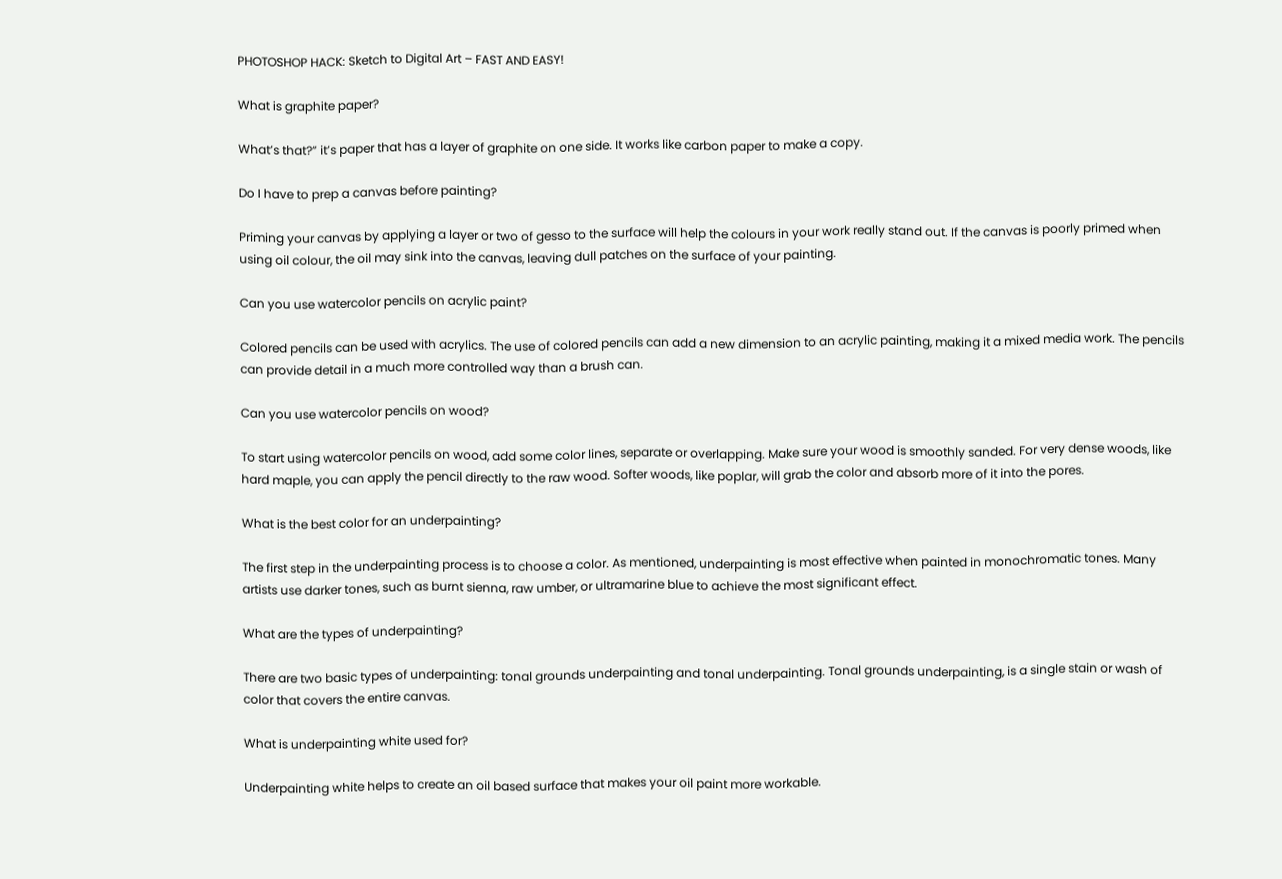PHOTOSHOP HACK: Sketch to Digital Art – FAST AND EASY!

What is graphite paper?

What’s that?” it’s paper that has a layer of graphite on one side. It works like carbon paper to make a copy.

Do I have to prep a canvas before painting?

Priming your canvas by applying a layer or two of gesso to the surface will help the colours in your work really stand out. If the canvas is poorly primed when using oil colour, the oil may sink into the canvas, leaving dull patches on the surface of your painting.

Can you use watercolor pencils on acrylic paint?

Colored pencils can be used with acrylics. The use of colored pencils can add a new dimension to an acrylic painting, making it a mixed media work. The pencils can provide detail in a much more controlled way than a brush can.

Can you use watercolor pencils on wood?

To start using watercolor pencils on wood, add some color lines, separate or overlapping. Make sure your wood is smoothly sanded. For very dense woods, like hard maple, you can apply the pencil directly to the raw wood. Softer woods, like poplar, will grab the color and absorb more of it into the pores.

What is the best color for an underpainting?

The first step in the underpainting process is to choose a color. As mentioned, underpainting is most effective when painted in monochromatic tones. Many artists use darker tones, such as burnt sienna, raw umber, or ultramarine blue to achieve the most significant effect.

What are the types of underpainting?

There are two basic types of underpainting: tonal grounds underpainting and tonal underpainting. Tonal grounds underpainting, is a single stain or wash of color that covers the entire canvas.

What is underpainting white used for?

Underpainting white helps to create an oil based surface that makes your oil paint more workable.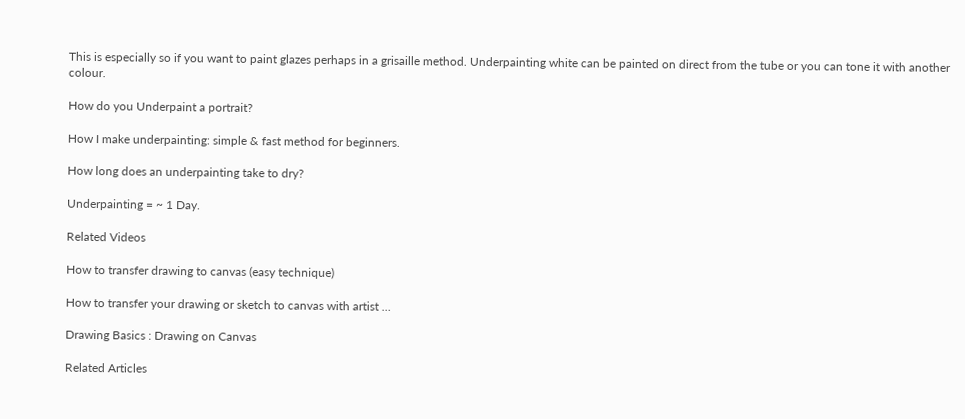This is especially so if you want to paint glazes perhaps in a grisaille method. Underpainting white can be painted on direct from the tube or you can tone it with another colour.

How do you Underpaint a portrait?

How I make underpainting: simple & fast method for beginners.

How long does an underpainting take to dry?

Underpainting = ~ 1 Day.

Related Videos

How to transfer drawing to canvas (easy technique)

How to transfer your drawing or sketch to canvas with artist …

Drawing Basics : Drawing on Canvas

Related Articles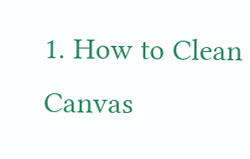1. How to Clean Canvas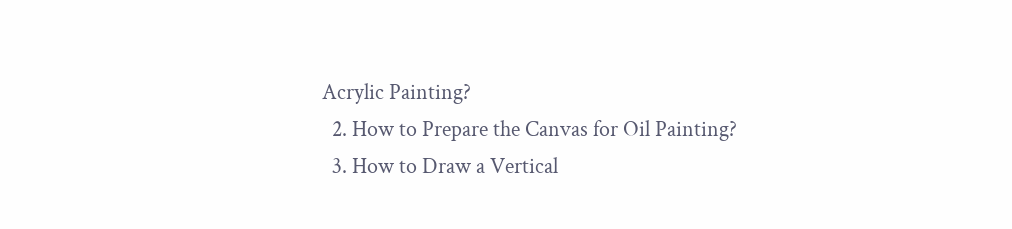Acrylic Painting?
  2. How to Prepare the Canvas for Oil Painting?
  3. How to Draw a Vertical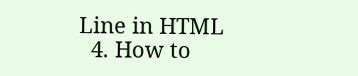Line in HTML
  4. How to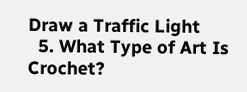Draw a Traffic Light
  5. What Type of Art Is Crochet?